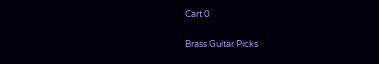Cart 0

Brass Guitar Picks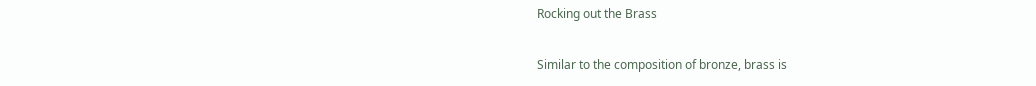Rocking out the Brass

Similar to the composition of bronze, brass is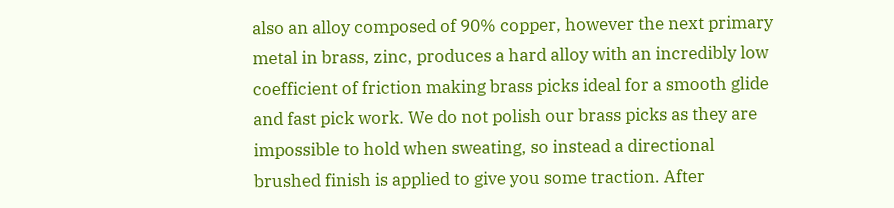also an alloy composed of 90% copper, however the next primary metal in brass, zinc, produces a hard alloy with an incredibly low coefficient of friction making brass picks ideal for a smooth glide and fast pick work. We do not polish our brass picks as they are impossible to hold when sweating, so instead a directional brushed finish is applied to give you some traction. After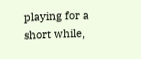playing for a short while,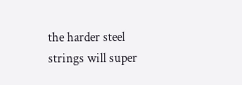the harder steel strings will super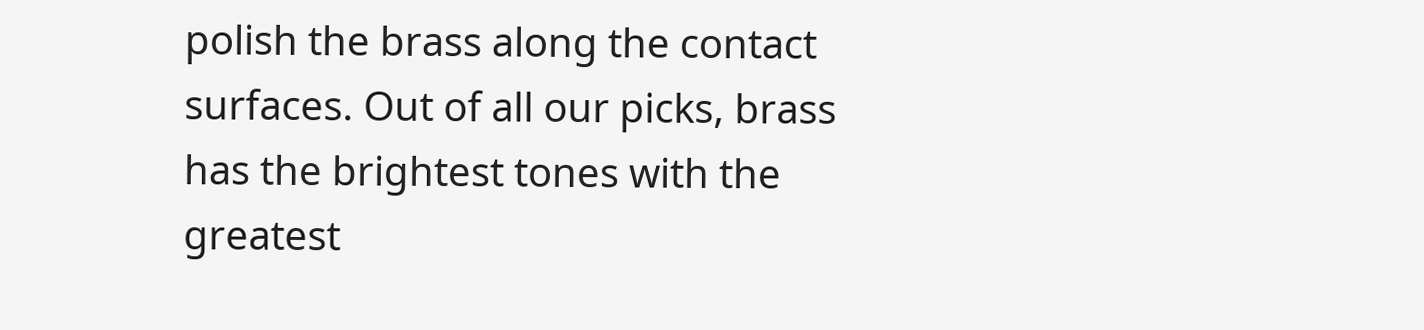polish the brass along the contact surfaces. Out of all our picks, brass has the brightest tones with the greatest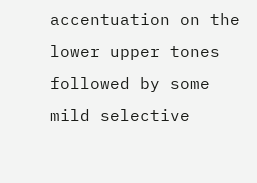accentuation on the lower upper tones followed by some mild selective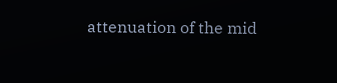attenuation of the mid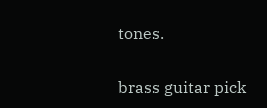tones.

brass guitar pick